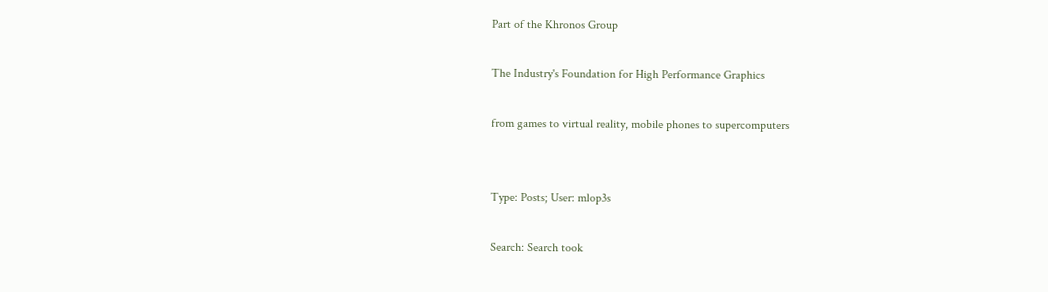Part of the Khronos Group

The Industry's Foundation for High Performance Graphics

from games to virtual reality, mobile phones to supercomputers


Type: Posts; User: mlop3s

Search: Search took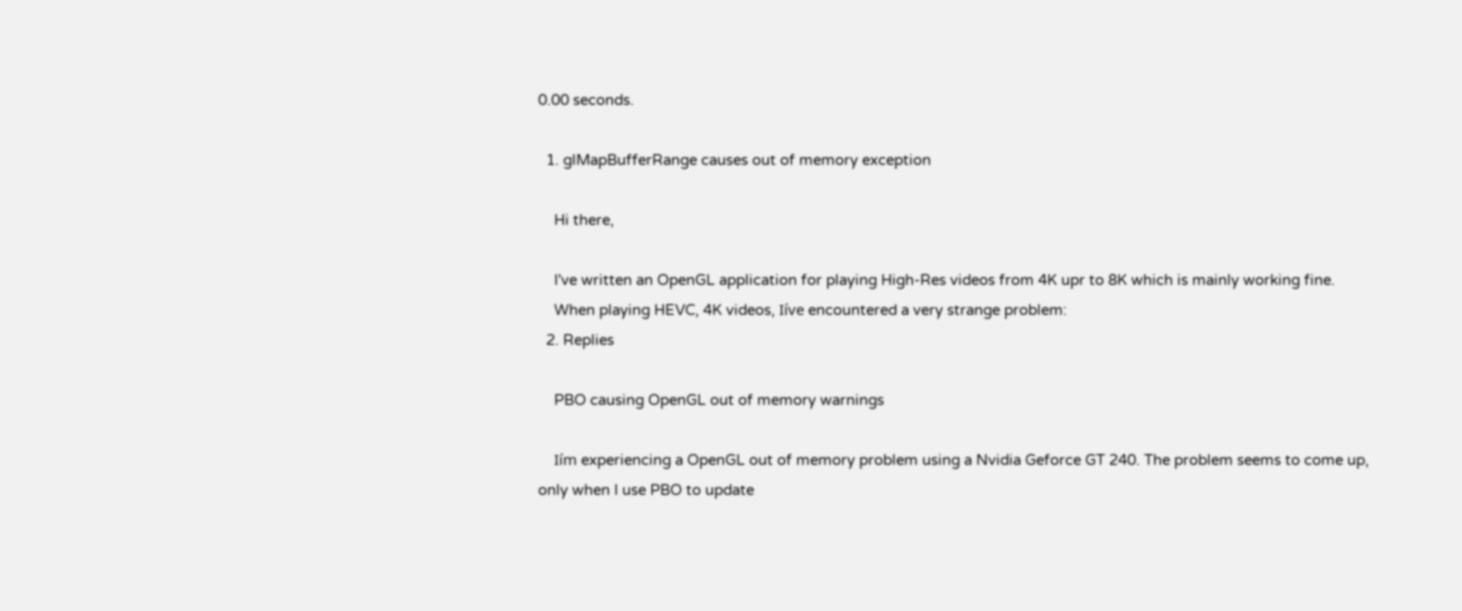0.00 seconds.

  1. glMapBufferRange causes out of memory exception

    Hi there,

    I've written an OpenGL application for playing High-Res videos from 4K upr to 8K which is mainly working fine.
    When playing HEVC, 4K videos, Iíve encountered a very strange problem:
  2. Replies

    PBO causing OpenGL out of memory warnings

    Iím experiencing a OpenGL out of memory problem using a Nvidia Geforce GT 240. The problem seems to come up, only when I use PBO to update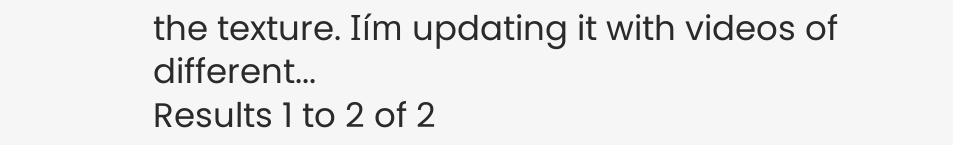the texture. Iím updating it with videos of different...
Results 1 to 2 of 2